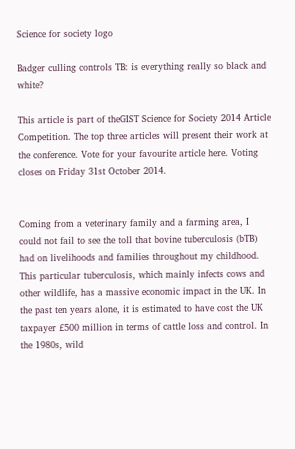Science for society logo

Badger culling controls TB: is everything really so black and white?

This article is part of theGIST Science for Society 2014 Article Competition. The top three articles will present their work at the conference. Vote for your favourite article here. Voting closes on Friday 31st October 2014.


Coming from a veterinary family and a farming area, I could not fail to see the toll that bovine tuberculosis (bTB) had on livelihoods and families throughout my childhood. This particular tuberculosis, which mainly infects cows and other wildlife, has a massive economic impact in the UK. In the past ten years alone, it is estimated to have cost the UK taxpayer £500 million in terms of cattle loss and control. In the 1980s, wild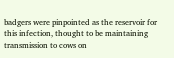badgers were pinpointed as the reservoir for this infection, thought to be maintaining transmission to cows on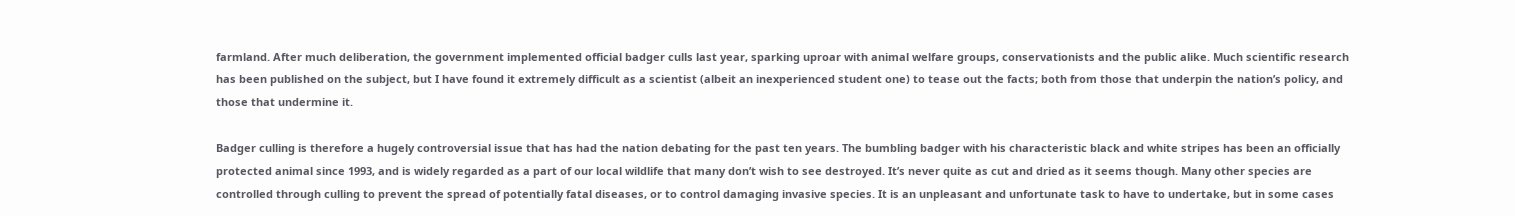farmland. After much deliberation, the government implemented official badger culls last year, sparking uproar with animal welfare groups, conservationists and the public alike. Much scientific research has been published on the subject, but I have found it extremely difficult as a scientist (albeit an inexperienced student one) to tease out the facts; both from those that underpin the nation’s policy, and those that undermine it.

Badger culling is therefore a hugely controversial issue that has had the nation debating for the past ten years. The bumbling badger with his characteristic black and white stripes has been an officially protected animal since 1993, and is widely regarded as a part of our local wildlife that many don’t wish to see destroyed. It’s never quite as cut and dried as it seems though. Many other species are controlled through culling to prevent the spread of potentially fatal diseases, or to control damaging invasive species. It is an unpleasant and unfortunate task to have to undertake, but in some cases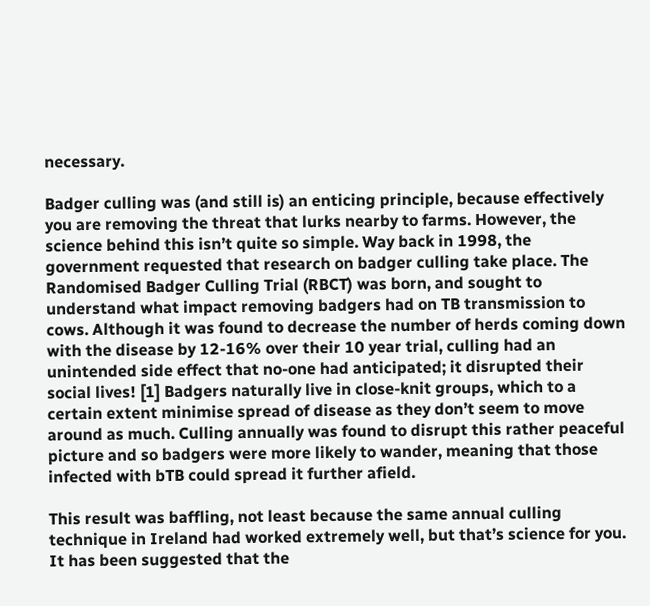necessary.

Badger culling was (and still is) an enticing principle, because effectively you are removing the threat that lurks nearby to farms. However, the science behind this isn’t quite so simple. Way back in 1998, the government requested that research on badger culling take place. The Randomised Badger Culling Trial (RBCT) was born, and sought to understand what impact removing badgers had on TB transmission to cows. Although it was found to decrease the number of herds coming down with the disease by 12-16% over their 10 year trial, culling had an unintended side effect that no-one had anticipated; it disrupted their social lives! [1] Badgers naturally live in close-knit groups, which to a certain extent minimise spread of disease as they don’t seem to move around as much. Culling annually was found to disrupt this rather peaceful picture and so badgers were more likely to wander, meaning that those infected with bTB could spread it further afield.

This result was baffling, not least because the same annual culling technique in Ireland had worked extremely well, but that’s science for you. It has been suggested that the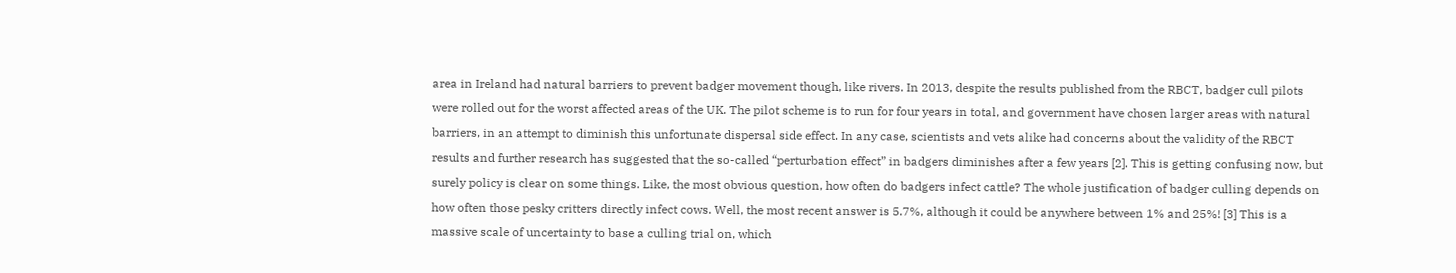area in Ireland had natural barriers to prevent badger movement though, like rivers. In 2013, despite the results published from the RBCT, badger cull pilots were rolled out for the worst affected areas of the UK. The pilot scheme is to run for four years in total, and government have chosen larger areas with natural barriers, in an attempt to diminish this unfortunate dispersal side effect. In any case, scientists and vets alike had concerns about the validity of the RBCT results and further research has suggested that the so-called “perturbation effect” in badgers diminishes after a few years [2]. This is getting confusing now, but surely policy is clear on some things. Like, the most obvious question, how often do badgers infect cattle? The whole justification of badger culling depends on how often those pesky critters directly infect cows. Well, the most recent answer is 5.7%, although it could be anywhere between 1% and 25%! [3] This is a massive scale of uncertainty to base a culling trial on, which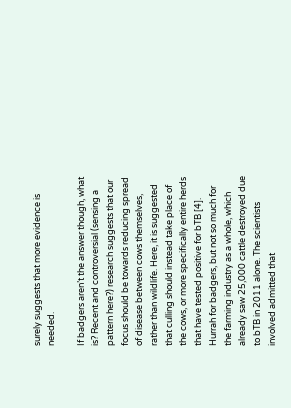surely suggests that more evidence is needed.

If badgers aren’t the answer though, what is? Recent and controversial (sensing a pattern here?) research suggests that our focus should be towards reducing spread of disease between cows themselves, rather than wildlife. Here, it is suggested that culling should instead take place of the cows, or more specifically entire herds that have tested positive for bTB [4]. Hurrah for badgers, but not so much for the farming industry as a whole, which already saw 25,000 cattle destroyed due to bTB in 2011 alone. The scientists involved admitted that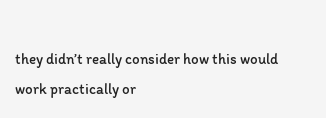they didn’t really consider how this would work practically or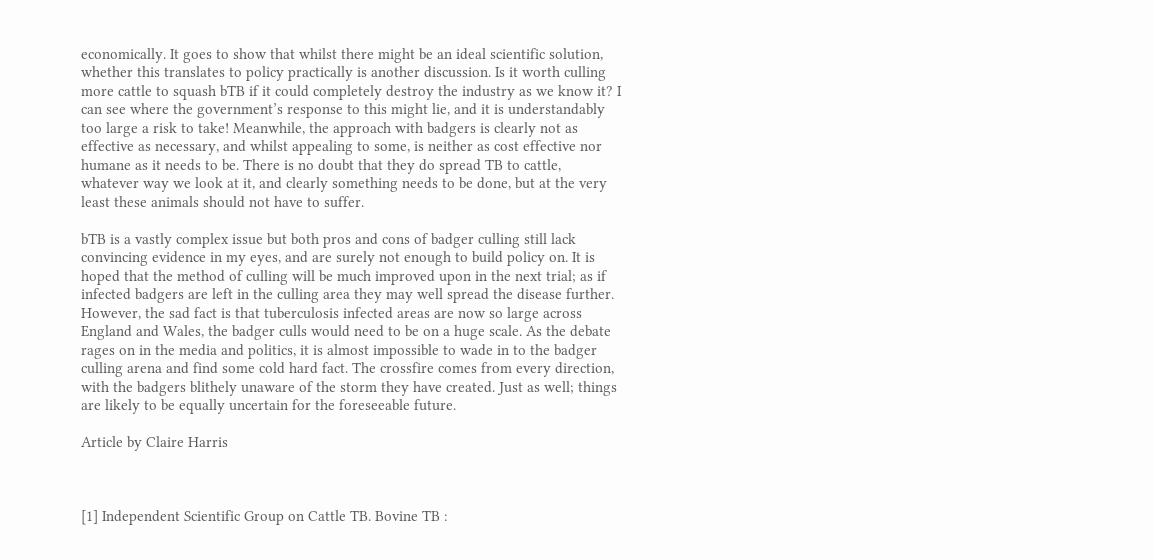economically. It goes to show that whilst there might be an ideal scientific solution, whether this translates to policy practically is another discussion. Is it worth culling more cattle to squash bTB if it could completely destroy the industry as we know it? I can see where the government’s response to this might lie, and it is understandably too large a risk to take! Meanwhile, the approach with badgers is clearly not as effective as necessary, and whilst appealing to some, is neither as cost effective nor humane as it needs to be. There is no doubt that they do spread TB to cattle, whatever way we look at it, and clearly something needs to be done, but at the very least these animals should not have to suffer.

bTB is a vastly complex issue but both pros and cons of badger culling still lack convincing evidence in my eyes, and are surely not enough to build policy on. It is hoped that the method of culling will be much improved upon in the next trial; as if infected badgers are left in the culling area they may well spread the disease further. However, the sad fact is that tuberculosis infected areas are now so large across England and Wales, the badger culls would need to be on a huge scale. As the debate rages on in the media and politics, it is almost impossible to wade in to the badger culling arena and find some cold hard fact. The crossfire comes from every direction, with the badgers blithely unaware of the storm they have created. Just as well; things are likely to be equally uncertain for the foreseeable future.

Article by Claire Harris



[1] Independent Scientific Group on Cattle TB. Bovine TB :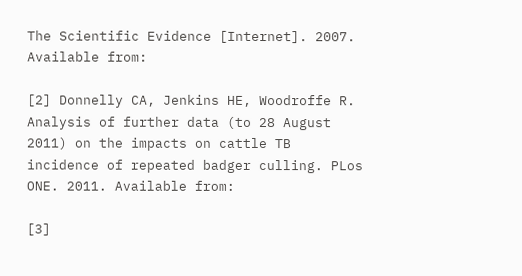The Scientific Evidence [Internet]. 2007. Available from:

[2] Donnelly CA, Jenkins HE, Woodroffe R. Analysis of further data (to 28 August 2011) on the impacts on cattle TB incidence of repeated badger culling. PLos ONE. 2011. Available from:

[3]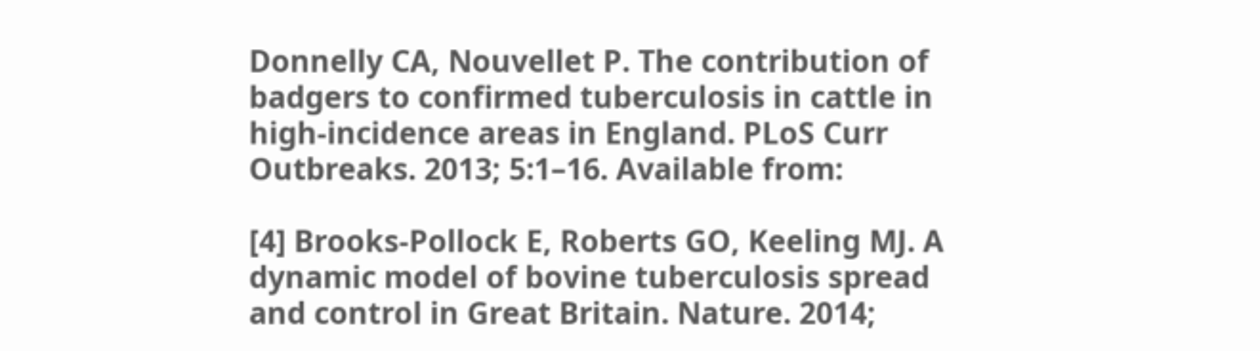Donnelly CA, Nouvellet P. The contribution of badgers to confirmed tuberculosis in cattle in high-incidence areas in England. PLoS Curr Outbreaks. 2013; 5:1–16. Available from:

[4] Brooks-Pollock E, Roberts GO, Keeling MJ. A dynamic model of bovine tuberculosis spread and control in Great Britain. Nature. 2014;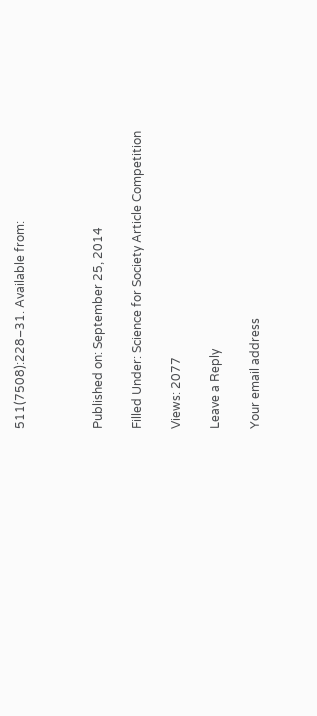511(7508):228–31. Available from:



Published on: September 25, 2014

Filled Under: Science for Society Article Competition

Views: 2077

Leave a Reply

Your email address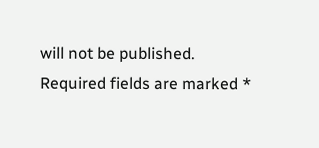will not be published. Required fields are marked *